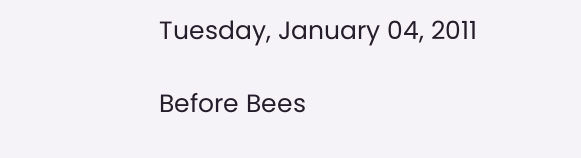Tuesday, January 04, 2011

Before Bees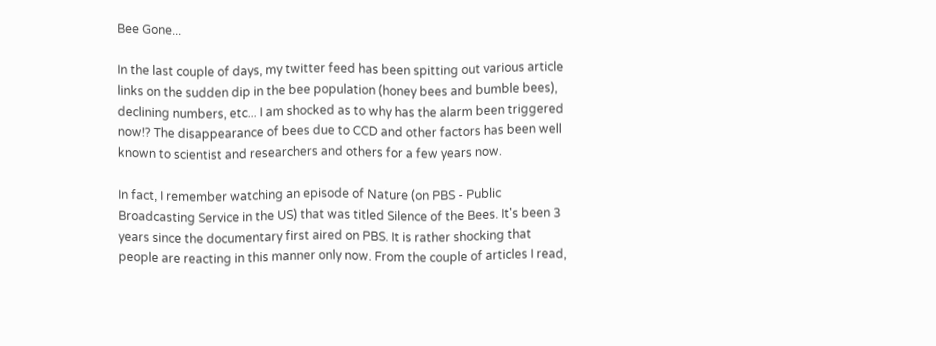Bee Gone...

In the last couple of days, my twitter feed has been spitting out various article links on the sudden dip in the bee population (honey bees and bumble bees), declining numbers, etc... I am shocked as to why has the alarm been triggered now!? The disappearance of bees due to CCD and other factors has been well known to scientist and researchers and others for a few years now.

In fact, I remember watching an episode of Nature (on PBS - Public Broadcasting Service in the US) that was titled Silence of the Bees. It's been 3 years since the documentary first aired on PBS. It is rather shocking that people are reacting in this manner only now. From the couple of articles I read,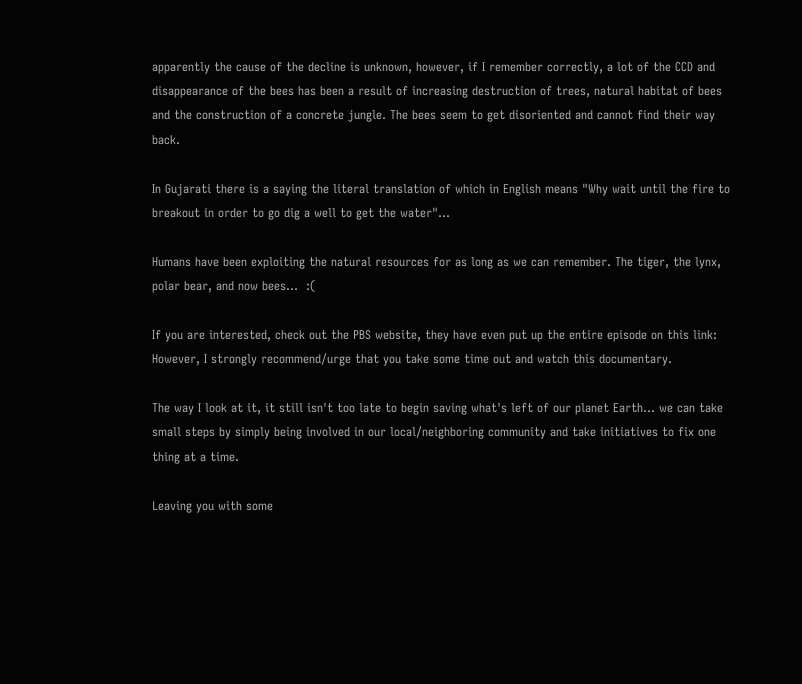apparently the cause of the decline is unknown, however, if I remember correctly, a lot of the CCD and disappearance of the bees has been a result of increasing destruction of trees, natural habitat of bees and the construction of a concrete jungle. The bees seem to get disoriented and cannot find their way back.

In Gujarati there is a saying the literal translation of which in English means "Why wait until the fire to breakout in order to go dig a well to get the water"...

Humans have been exploiting the natural resources for as long as we can remember. The tiger, the lynx, polar bear, and now bees...  :(

If you are interested, check out the PBS website, they have even put up the entire episode on this link:
However, I strongly recommend/urge that you take some time out and watch this documentary.

The way I look at it, it still isn't too late to begin saving what's left of our planet Earth... we can take small steps by simply being involved in our local/neighboring community and take initiatives to fix one thing at a time.

Leaving you with some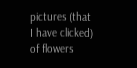pictures (that I have clicked) of flowers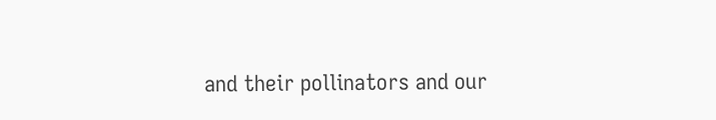and their pollinators and our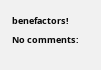benefactors!

No comments: